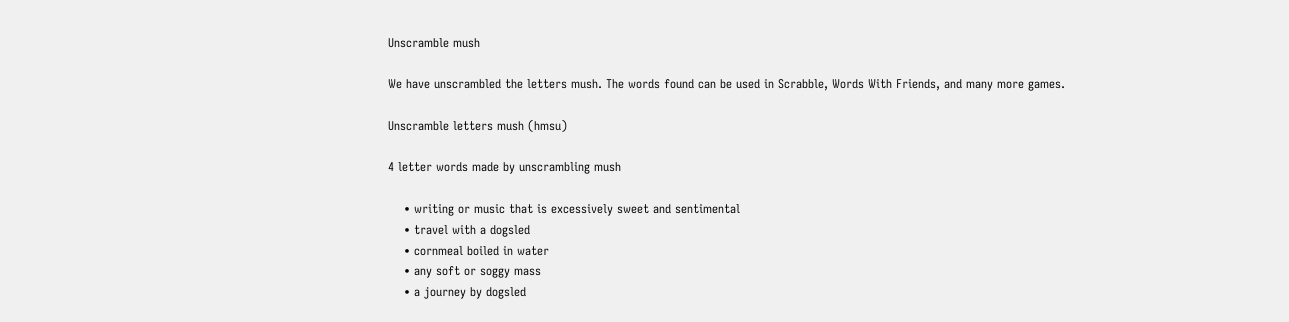Unscramble mush

We have unscrambled the letters mush. The words found can be used in Scrabble, Words With Friends, and many more games.

Unscramble letters mush (hmsu)

4 letter words made by unscrambling mush

    • writing or music that is excessively sweet and sentimental
    • travel with a dogsled
    • cornmeal boiled in water
    • any soft or soggy mass
    • a journey by dogsled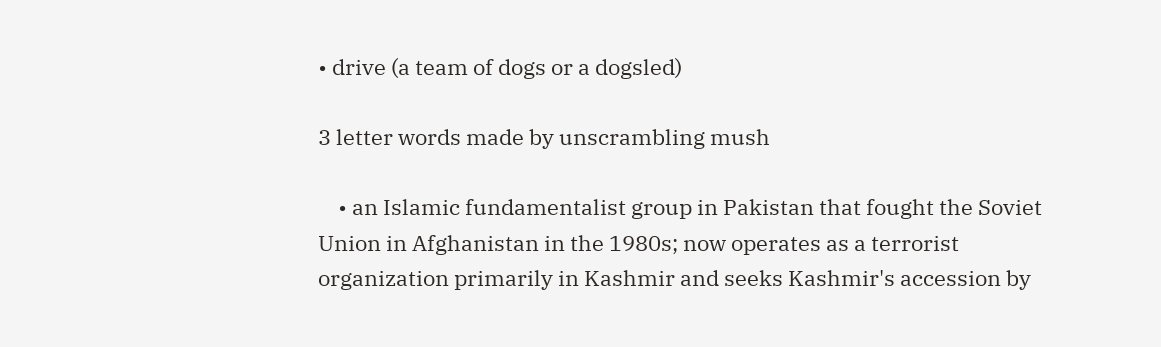• drive (a team of dogs or a dogsled)

3 letter words made by unscrambling mush

    • an Islamic fundamentalist group in Pakistan that fought the Soviet Union in Afghanistan in the 1980s; now operates as a terrorist organization primarily in Kashmir and seeks Kashmir's accession by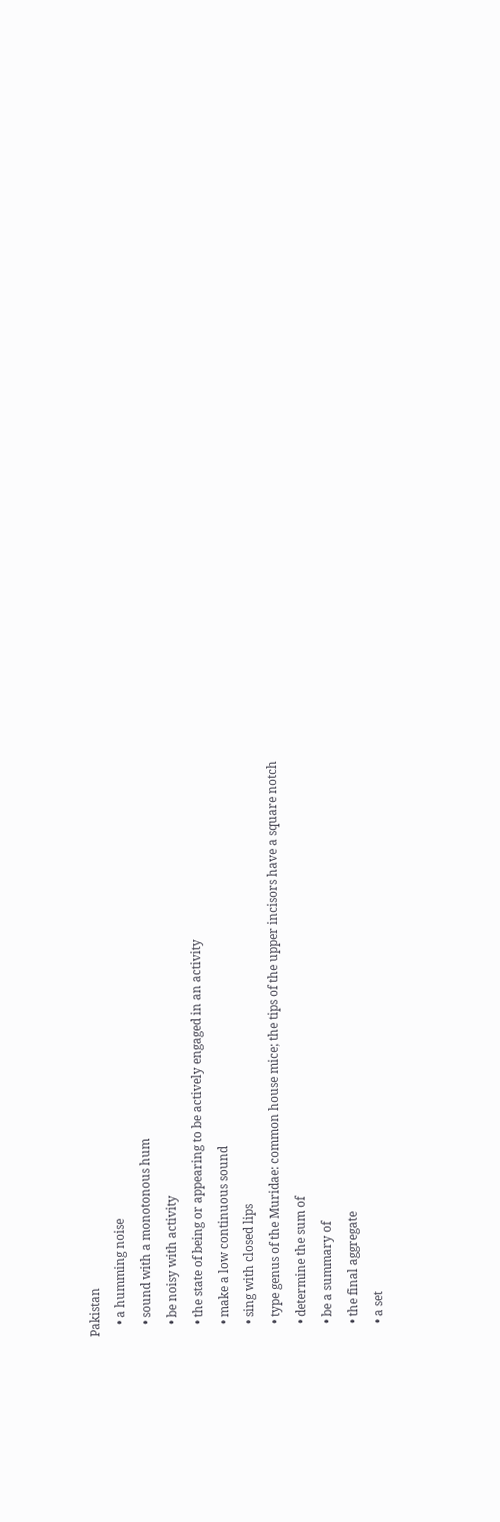Pakistan
    • a humming noise
    • sound with a monotonous hum
    • be noisy with activity
    • the state of being or appearing to be actively engaged in an activity
    • make a low continuous sound
    • sing with closed lips
    • type genus of the Muridae: common house mice; the tips of the upper incisors have a square notch
    • determine the sum of
    • be a summary of
    • the final aggregate
    • a set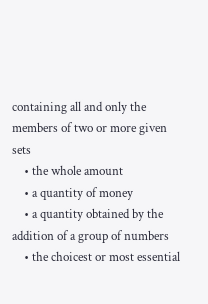containing all and only the members of two or more given sets
    • the whole amount
    • a quantity of money
    • a quantity obtained by the addition of a group of numbers
    • the choicest or most essential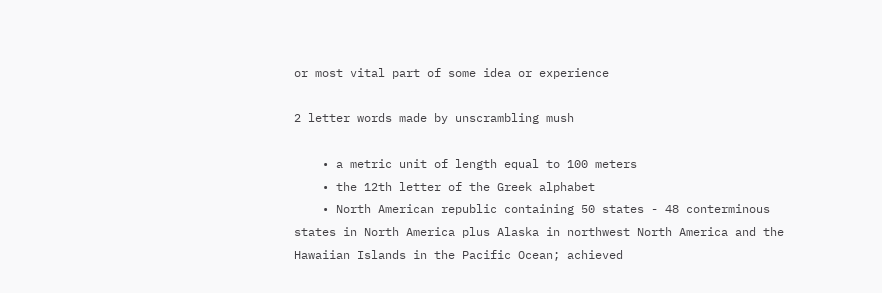or most vital part of some idea or experience

2 letter words made by unscrambling mush

    • a metric unit of length equal to 100 meters
    • the 12th letter of the Greek alphabet
    • North American republic containing 50 states - 48 conterminous states in North America plus Alaska in northwest North America and the Hawaiian Islands in the Pacific Ocean; achieved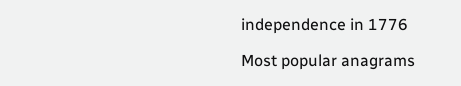independence in 1776

Most popular anagrams